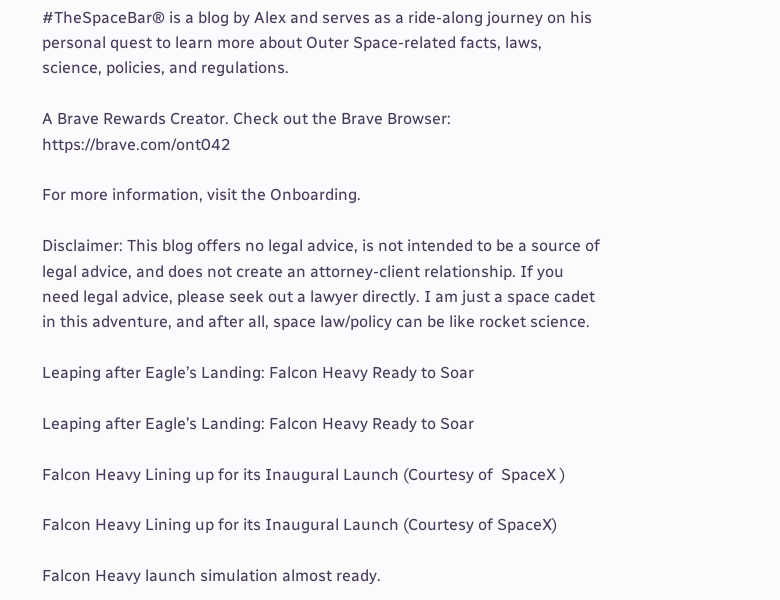#TheSpaceBar® is a blog by Alex and serves as a ride-along journey on his personal quest to learn more about Outer Space-related facts, laws, science, policies, and regulations.

A Brave Rewards Creator. Check out the Brave Browser: https://brave.com/ont042

For more information, visit the Onboarding.

Disclaimer: This blog offers no legal advice, is not intended to be a source of legal advice, and does not create an attorney-client relationship. If you need legal advice, please seek out a lawyer directly. I am just a space cadet in this adventure, and after all, space law/policy can be like rocket science.

Leaping after Eagle’s Landing: Falcon Heavy Ready to Soar

Leaping after Eagle’s Landing: Falcon Heavy Ready to Soar

Falcon Heavy Lining up for its Inaugural Launch (Courtesy of  SpaceX )

Falcon Heavy Lining up for its Inaugural Launch (Courtesy of SpaceX)

Falcon Heavy launch simulation almost ready.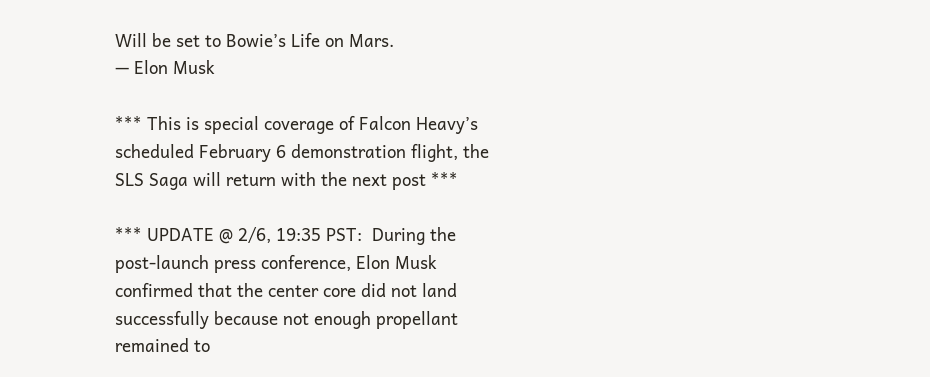Will be set to Bowie’s Life on Mars.
— Elon Musk

*** This is special coverage of Falcon Heavy’s scheduled February 6 demonstration flight, the SLS Saga will return with the next post ***

*** UPDATE @ 2/6, 19:35 PST:  During the post-launch press conference, Elon Musk confirmed that the center core did not land successfully because not enough propellant remained to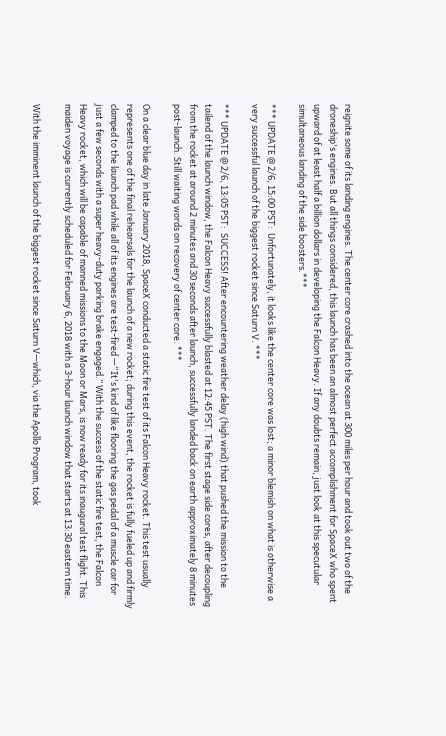reignite some of its landing engines. The center core crashed into the ocean at 300 miles per hour and took out two of the droneship's engines. But all things considered, this launch has been an almost perfect accomplishment for SpaceX who spent upward of at least half a billion dollars in developing the Falcon Heavy. If any doubts remain, just look at this specutular simultaneous landing of the side boosters.***

*** UPDATE @ 2/6, 15:00 PST:  Unfortunately, it looks like the center core was lost; a minor blemish on what is otherwise a very successful launch of the biggest rocket since Saturn V. ***

*** UPDATE @ 2/6, 13:05 PST:  SUCCESS! After encountering weather delay (high wind) that pushed the mission to the tailend of the launch window, the Falcon Heavy successfully blasted at 12:45 PST. The first stage side cores, after decoupling from the rocket at around 2 minutes and 30 seconds after launch, successfully landed back on earth approximately 8 minutes post-launch. Still waiting words on recovery of center core. ***

On a clear blue day in late January 2018, SpaceX conducted a static fire test of its Falcon Heavy rocket. This test usually represents one of the final rehearsals for the launch of a new rocket; during this event, the rocket is fully fueled up and firmly clamped to the launch pad while all of its engines are test-fired —“It's kind of like flooring the gas pedal of a muscle car for just a few seconds with a super heavy-duty parking brake engaged.” With the success of the static fire test, the Falcon Heavy rocket, which will be capable of manned missions to the Moon or Mars, is now ready for its inaugural test flight. This maiden voyage is currently scheduled for February 6, 2018 with a 3-hour launch window that starts at 13:30 eastern time.

With the imminent launch of the biggest rocket since Saturn V—which, via the Apollo Program, took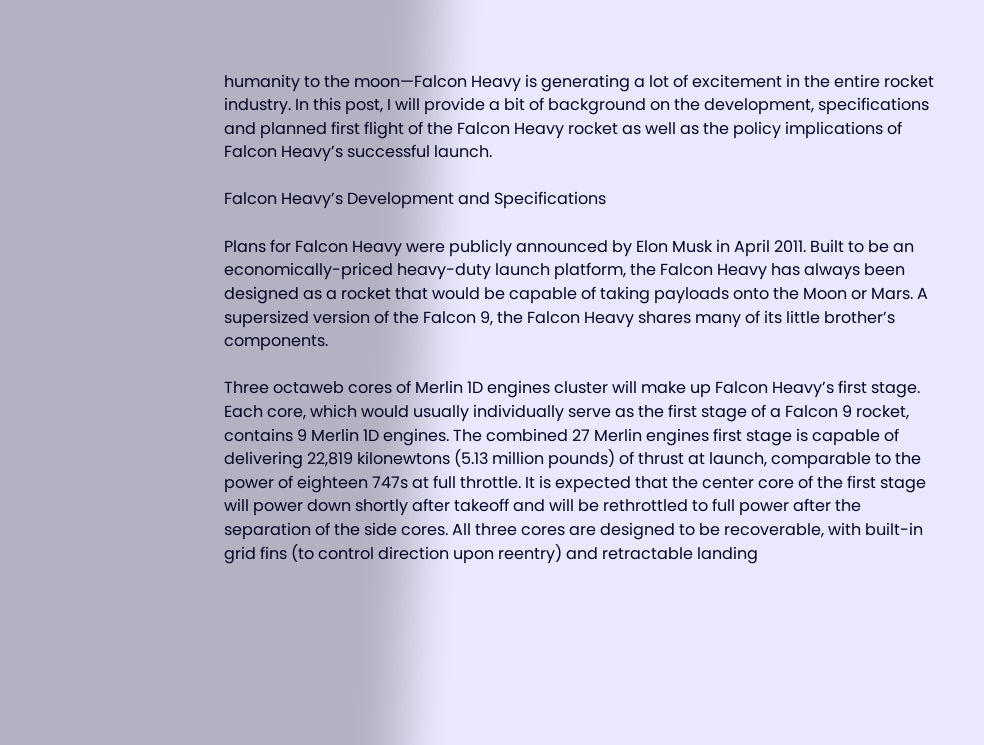humanity to the moon—Falcon Heavy is generating a lot of excitement in the entire rocket industry. In this post, I will provide a bit of background on the development, specifications and planned first flight of the Falcon Heavy rocket as well as the policy implications of Falcon Heavy’s successful launch.

Falcon Heavy’s Development and Specifications

Plans for Falcon Heavy were publicly announced by Elon Musk in April 2011. Built to be an economically-priced heavy-duty launch platform, the Falcon Heavy has always been designed as a rocket that would be capable of taking payloads onto the Moon or Mars. A supersized version of the Falcon 9, the Falcon Heavy shares many of its little brother’s components.

Three octaweb cores of Merlin 1D engines cluster will make up Falcon Heavy’s first stage. Each core, which would usually individually serve as the first stage of a Falcon 9 rocket, contains 9 Merlin 1D engines. The combined 27 Merlin engines first stage is capable of delivering 22,819 kilonewtons (5.13 million pounds) of thrust at launch, comparable to the power of eighteen 747s at full throttle. It is expected that the center core of the first stage will power down shortly after takeoff and will be rethrottled to full power after the separation of the side cores. All three cores are designed to be recoverable, with built-in grid fins (to control direction upon reentry) and retractable landing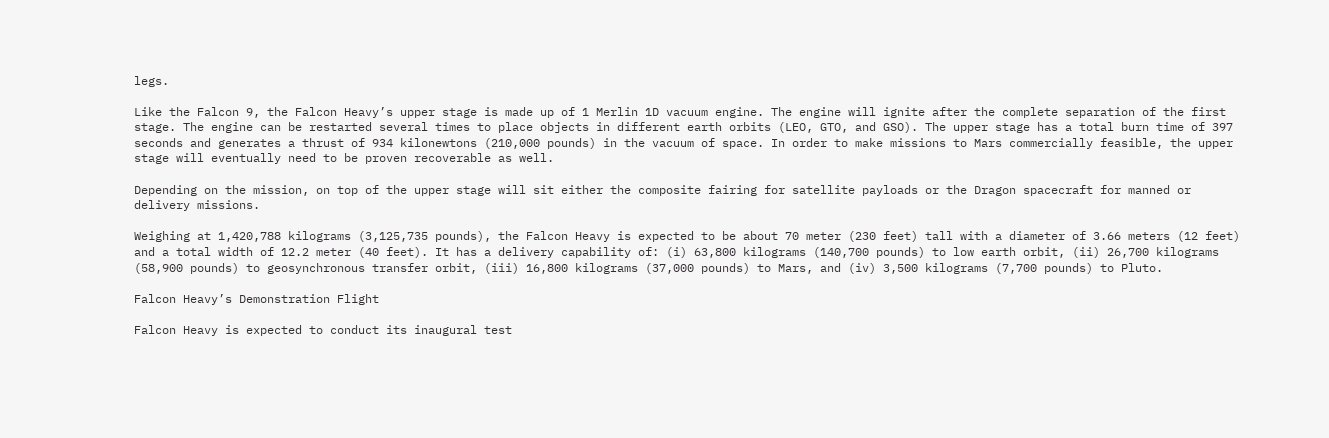legs.

Like the Falcon 9, the Falcon Heavy’s upper stage is made up of 1 Merlin 1D vacuum engine. The engine will ignite after the complete separation of the first stage. The engine can be restarted several times to place objects in different earth orbits (LEO, GTO, and GSO). The upper stage has a total burn time of 397 seconds and generates a thrust of 934 kilonewtons (210,000 pounds) in the vacuum of space. In order to make missions to Mars commercially feasible, the upper stage will eventually need to be proven recoverable as well.

Depending on the mission, on top of the upper stage will sit either the composite fairing for satellite payloads or the Dragon spacecraft for manned or delivery missions.

Weighing at 1,420,788 kilograms (3,125,735 pounds), the Falcon Heavy is expected to be about 70 meter (230 feet) tall with a diameter of 3.66 meters (12 feet) and a total width of 12.2 meter (40 feet). It has a delivery capability of: (i) 63,800 kilograms (140,700 pounds) to low earth orbit, (ii) 26,700 kilograms (58,900 pounds) to geosynchronous transfer orbit, (iii) 16,800 kilograms (37,000 pounds) to Mars, and (iv) 3,500 kilograms (7,700 pounds) to Pluto.

Falcon Heavy’s Demonstration Flight

Falcon Heavy is expected to conduct its inaugural test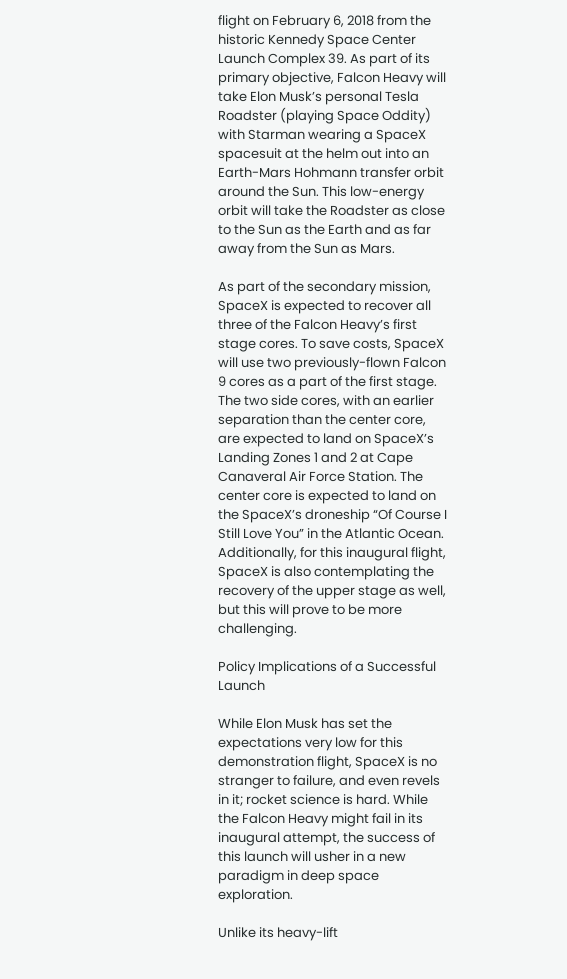flight on February 6, 2018 from the historic Kennedy Space Center Launch Complex 39. As part of its primary objective, Falcon Heavy will take Elon Musk’s personal Tesla Roadster (playing Space Oddity) with Starman wearing a SpaceX spacesuit at the helm out into an Earth-Mars Hohmann transfer orbit around the Sun. This low-energy orbit will take the Roadster as close to the Sun as the Earth and as far away from the Sun as Mars.

As part of the secondary mission, SpaceX is expected to recover all three of the Falcon Heavy’s first stage cores. To save costs, SpaceX will use two previously-flown Falcon 9 cores as a part of the first stage. The two side cores, with an earlier separation than the center core, are expected to land on SpaceX’s Landing Zones 1 and 2 at Cape Canaveral Air Force Station. The center core is expected to land on the SpaceX’s droneship “Of Course I Still Love You” in the Atlantic Ocean. Additionally, for this inaugural flight, SpaceX is also contemplating the recovery of the upper stage as well, but this will prove to be more challenging.

Policy Implications of a Successful Launch

While Elon Musk has set the expectations very low for this demonstration flight, SpaceX is no stranger to failure, and even revels in it; rocket science is hard. While the Falcon Heavy might fail in its inaugural attempt, the success of this launch will usher in a new paradigm in deep space exploration.

Unlike its heavy-lift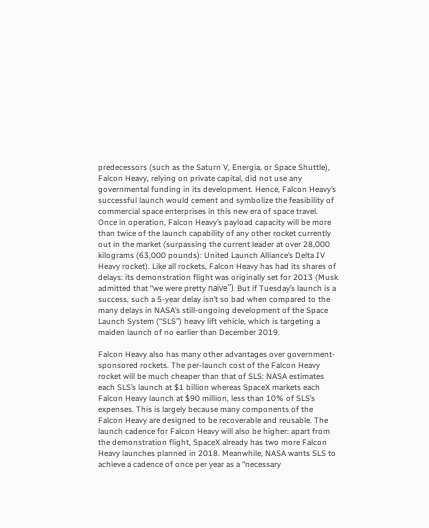predecessors (such as the Saturn V, Energia, or Space Shuttle), Falcon Heavy, relying on private capital, did not use any governmental funding in its development. Hence, Falcon Heavy’s successful launch would cement and symbolize the feasibility of commercial space enterprises in this new era of space travel. Once in operation, Falcon Heavy’s payload capacity will be more than twice of the launch capability of any other rocket currently out in the market (surpassing the current leader at over 28,000 kilograms (63,000 pounds): United Launch Alliance’s Delta IV Heavy rocket). Like all rockets, Falcon Heavy has had its shares of delays: its demonstration flight was originally set for 2013 (Musk admitted that “we were pretty naïve”). But if Tuesday’s launch is a success, such a 5-year delay isn’t so bad when compared to the many delays in NASA’s still-ongoing development of the Space Launch System (“SLS”) heavy lift vehicle, which is targeting a maiden launch of no earlier than December 2019.

Falcon Heavy also has many other advantages over government-sponsored rockets. The per-launch cost of the Falcon Heavy rocket will be much cheaper than that of SLS: NASA estimates each SLS’s launch at $1 billion whereas SpaceX markets each Falcon Heavy launch at $90 million, less than 10% of SLS’s expenses. This is largely because many components of the Falcon Heavy are designed to be recoverable and reusable. The launch cadence for Falcon Heavy will also be higher: apart from the demonstration flight, SpaceX already has two more Falcon Heavy launches planned in 2018. Meanwhile, NASA wants SLS to achieve a cadence of once per year as a “necessary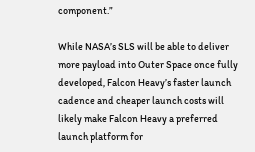component.”

While NASA’s SLS will be able to deliver more payload into Outer Space once fully developed, Falcon Heavy’s faster launch cadence and cheaper launch costs will likely make Falcon Heavy a preferred launch platform for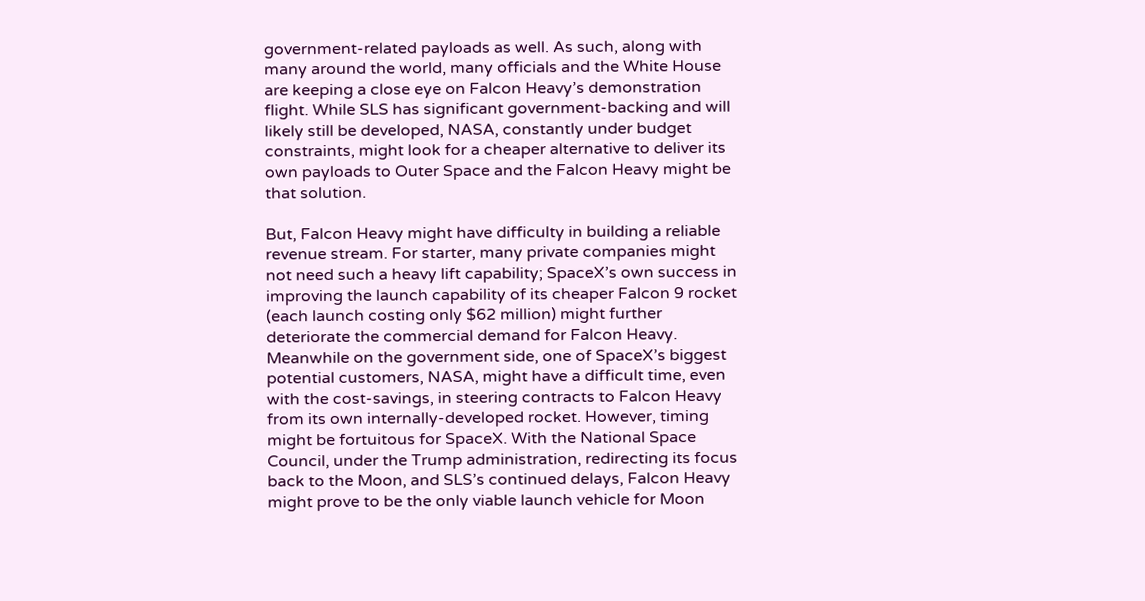government-related payloads as well. As such, along with many around the world, many officials and the White House are keeping a close eye on Falcon Heavy’s demonstration flight. While SLS has significant government-backing and will likely still be developed, NASA, constantly under budget constraints, might look for a cheaper alternative to deliver its own payloads to Outer Space and the Falcon Heavy might be that solution.

But, Falcon Heavy might have difficulty in building a reliable revenue stream. For starter, many private companies might not need such a heavy lift capability; SpaceX’s own success in improving the launch capability of its cheaper Falcon 9 rocket (each launch costing only $62 million) might further deteriorate the commercial demand for Falcon Heavy. Meanwhile on the government side, one of SpaceX’s biggest potential customers, NASA, might have a difficult time, even with the cost-savings, in steering contracts to Falcon Heavy from its own internally-developed rocket. However, timing might be fortuitous for SpaceX. With the National Space Council, under the Trump administration, redirecting its focus back to the Moon, and SLS’s continued delays, Falcon Heavy might prove to be the only viable launch vehicle for Moon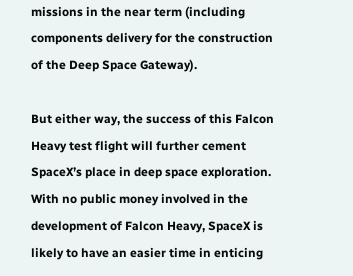missions in the near term (including components delivery for the construction of the Deep Space Gateway).

But either way, the success of this Falcon Heavy test flight will further cement SpaceX’s place in deep space exploration. With no public money involved in the development of Falcon Heavy, SpaceX is likely to have an easier time in enticing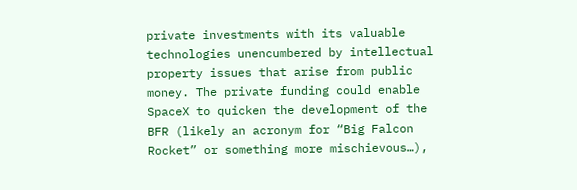private investments with its valuable technologies unencumbered by intellectual property issues that arise from public money. The private funding could enable SpaceX to quicken the development of the BFR (likely an acronym for “Big Falcon Rocket” or something more mischievous…),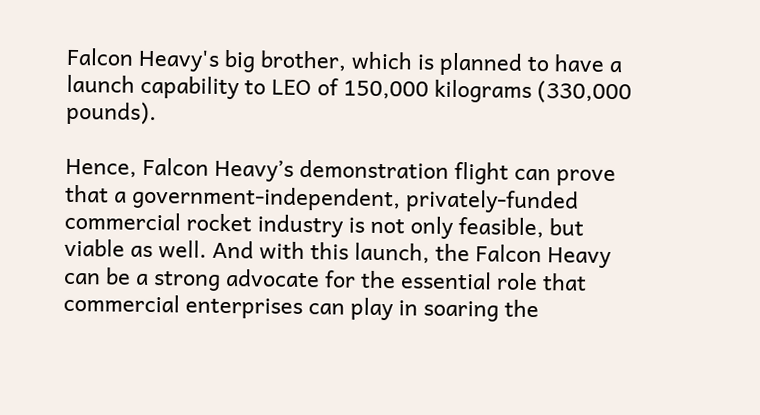Falcon Heavy's big brother, which is planned to have a launch capability to LEO of 150,000 kilograms (330,000 pounds).

Hence, Falcon Heavy’s demonstration flight can prove that a government-independent, privately-funded commercial rocket industry is not only feasible, but viable as well. And with this launch, the Falcon Heavy can be a strong advocate for the essential role that commercial enterprises can play in soaring the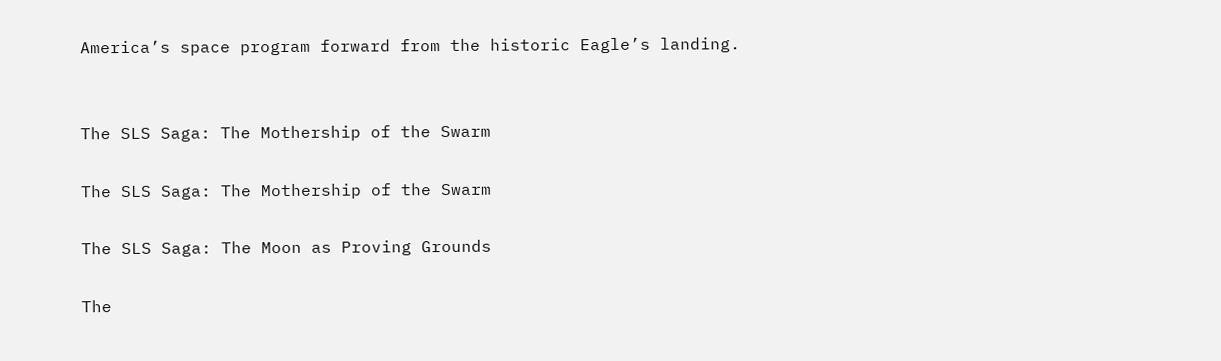America’s space program forward from the historic Eagle’s landing.


The SLS Saga: The Mothership of the Swarm

The SLS Saga: The Mothership of the Swarm

The SLS Saga: The Moon as Proving Grounds

The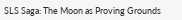SLS Saga: The Moon as Proving Grounds